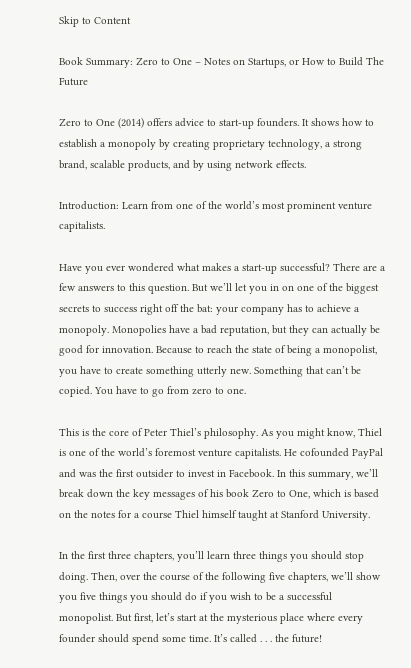Skip to Content

Book Summary: Zero to One – Notes on Startups, or How to Build The Future

Zero to One (2014) offers advice to start-up founders. It shows how to establish a monopoly by creating proprietary technology, a strong brand, scalable products, and by using network effects.

Introduction: Learn from one of the world’s most prominent venture capitalists.

Have you ever wondered what makes a start-up successful? There are a few answers to this question. But we’ll let you in on one of the biggest secrets to success right off the bat: your company has to achieve a monopoly. Monopolies have a bad reputation, but they can actually be good for innovation. Because to reach the state of being a monopolist, you have to create something utterly new. Something that can’t be copied. You have to go from zero to one.

This is the core of Peter Thiel’s philosophy. As you might know, Thiel is one of the world’s foremost venture capitalists. He cofounded PayPal and was the first outsider to invest in Facebook. In this summary, we’ll break down the key messages of his book Zero to One, which is based on the notes for a course Thiel himself taught at Stanford University.

In the first three chapters, you’ll learn three things you should stop doing. Then, over the course of the following five chapters, we’ll show you five things you should do if you wish to be a successful monopolist. But first, let’s start at the mysterious place where every founder should spend some time. It’s called . . . the future!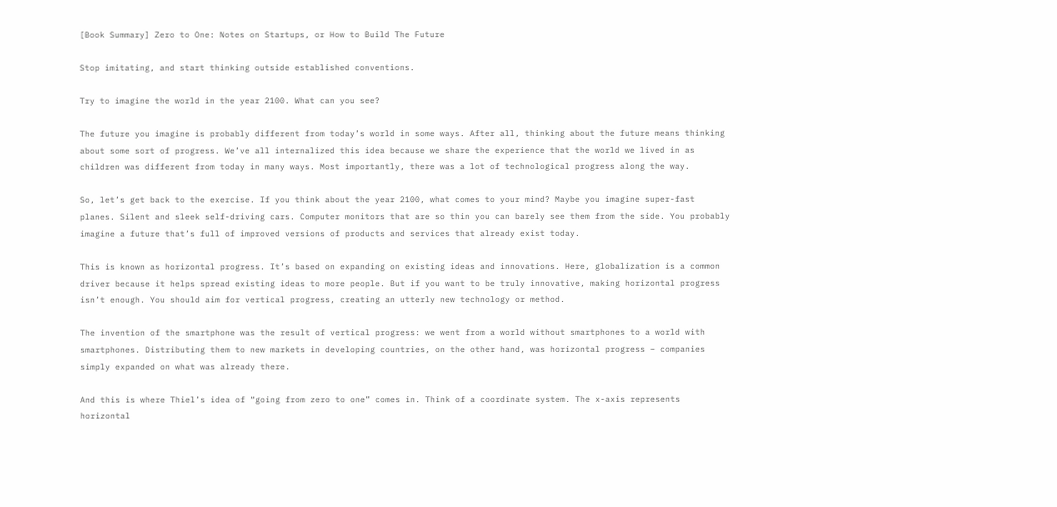[Book Summary] Zero to One: Notes on Startups, or How to Build The Future

Stop imitating, and start thinking outside established conventions.

Try to imagine the world in the year 2100. What can you see?

The future you imagine is probably different from today’s world in some ways. After all, thinking about the future means thinking about some sort of progress. We’ve all internalized this idea because we share the experience that the world we lived in as children was different from today in many ways. Most importantly, there was a lot of technological progress along the way.

So, let’s get back to the exercise. If you think about the year 2100, what comes to your mind? Maybe you imagine super-fast planes. Silent and sleek self-driving cars. Computer monitors that are so thin you can barely see them from the side. You probably imagine a future that’s full of improved versions of products and services that already exist today.

This is known as horizontal progress. It’s based on expanding on existing ideas and innovations. Here, globalization is a common driver because it helps spread existing ideas to more people. But if you want to be truly innovative, making horizontal progress isn’t enough. You should aim for vertical progress, creating an utterly new technology or method.

The invention of the smartphone was the result of vertical progress: we went from a world without smartphones to a world with smartphones. Distributing them to new markets in developing countries, on the other hand, was horizontal progress – companies simply expanded on what was already there.

And this is where Thiel’s idea of “going from zero to one” comes in. Think of a coordinate system. The x-axis represents horizontal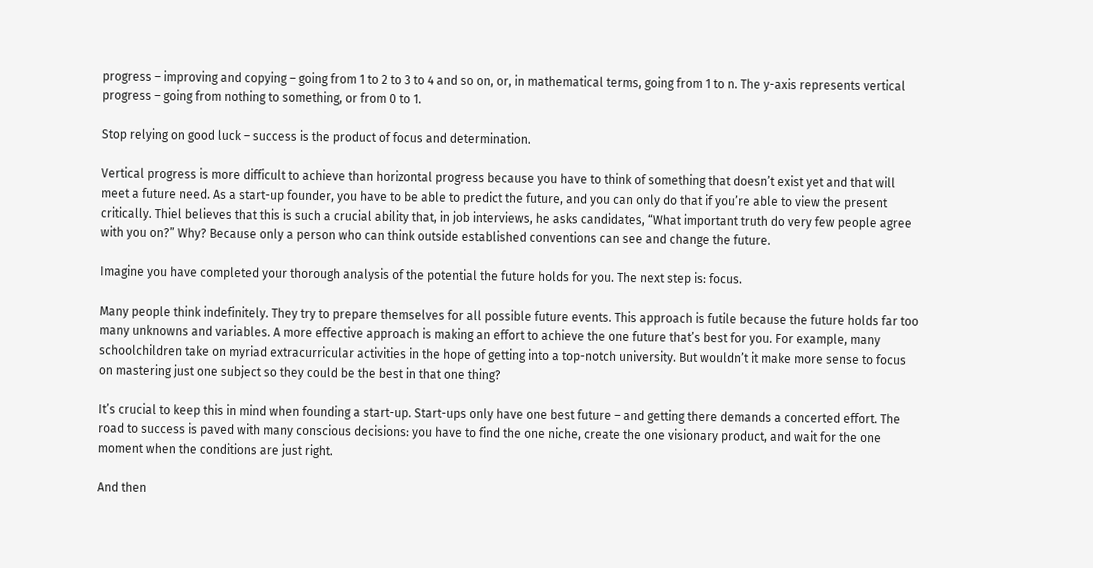progress – improving and copying – going from 1 to 2 to 3 to 4 and so on, or, in mathematical terms, going from 1 to n. The y-axis represents vertical progress – going from nothing to something, or from 0 to 1.

Stop relying on good luck – success is the product of focus and determination.

Vertical progress is more difficult to achieve than horizontal progress because you have to think of something that doesn’t exist yet and that will meet a future need. As a start-up founder, you have to be able to predict the future, and you can only do that if you’re able to view the present critically. Thiel believes that this is such a crucial ability that, in job interviews, he asks candidates, “What important truth do very few people agree with you on?” Why? Because only a person who can think outside established conventions can see and change the future.

Imagine you have completed your thorough analysis of the potential the future holds for you. The next step is: focus.

Many people think indefinitely. They try to prepare themselves for all possible future events. This approach is futile because the future holds far too many unknowns and variables. A more effective approach is making an effort to achieve the one future that’s best for you. For example, many schoolchildren take on myriad extracurricular activities in the hope of getting into a top-notch university. But wouldn’t it make more sense to focus on mastering just one subject so they could be the best in that one thing?

It’s crucial to keep this in mind when founding a start-up. Start-ups only have one best future – and getting there demands a concerted effort. The road to success is paved with many conscious decisions: you have to find the one niche, create the one visionary product, and wait for the one moment when the conditions are just right.

And then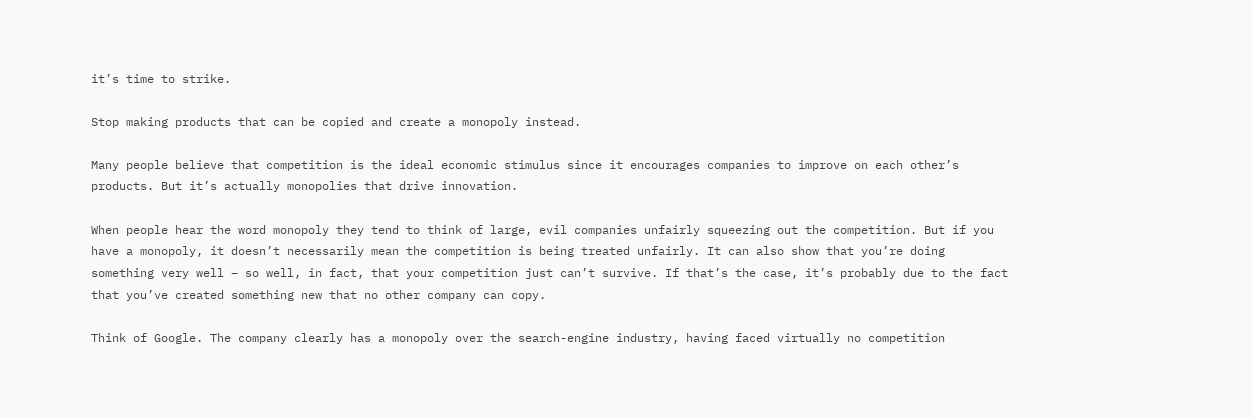it’s time to strike.

Stop making products that can be copied and create a monopoly instead.

Many people believe that competition is the ideal economic stimulus since it encourages companies to improve on each other’s products. But it’s actually monopolies that drive innovation.

When people hear the word monopoly they tend to think of large, evil companies unfairly squeezing out the competition. But if you have a monopoly, it doesn’t necessarily mean the competition is being treated unfairly. It can also show that you’re doing something very well – so well, in fact, that your competition just can’t survive. If that’s the case, it’s probably due to the fact that you’ve created something new that no other company can copy.

Think of Google. The company clearly has a monopoly over the search-engine industry, having faced virtually no competition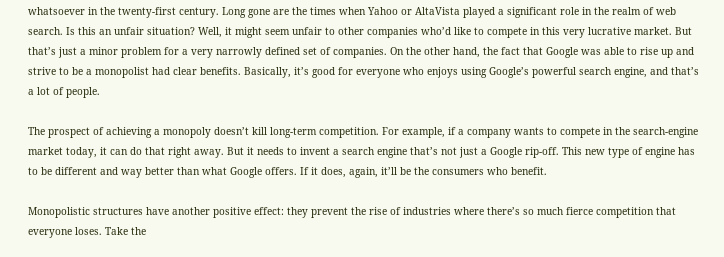whatsoever in the twenty-first century. Long gone are the times when Yahoo or AltaVista played a significant role in the realm of web search. Is this an unfair situation? Well, it might seem unfair to other companies who’d like to compete in this very lucrative market. But that’s just a minor problem for a very narrowly defined set of companies. On the other hand, the fact that Google was able to rise up and strive to be a monopolist had clear benefits. Basically, it’s good for everyone who enjoys using Google’s powerful search engine, and that’s a lot of people.

The prospect of achieving a monopoly doesn’t kill long-term competition. For example, if a company wants to compete in the search-engine market today, it can do that right away. But it needs to invent a search engine that’s not just a Google rip-off. This new type of engine has to be different and way better than what Google offers. If it does, again, it’ll be the consumers who benefit.

Monopolistic structures have another positive effect: they prevent the rise of industries where there’s so much fierce competition that everyone loses. Take the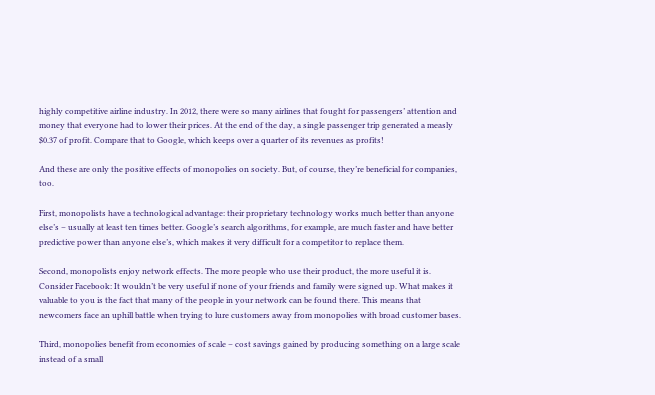highly competitive airline industry. In 2012, there were so many airlines that fought for passengers’ attention and money that everyone had to lower their prices. At the end of the day, a single passenger trip generated a measly $0.37 of profit. Compare that to Google, which keeps over a quarter of its revenues as profits!

And these are only the positive effects of monopolies on society. But, of course, they’re beneficial for companies, too.

First, monopolists have a technological advantage: their proprietary technology works much better than anyone else’s – usually at least ten times better. Google’s search algorithms, for example, are much faster and have better predictive power than anyone else’s, which makes it very difficult for a competitor to replace them.

Second, monopolists enjoy network effects. The more people who use their product, the more useful it is. Consider Facebook: It wouldn’t be very useful if none of your friends and family were signed up. What makes it valuable to you is the fact that many of the people in your network can be found there. This means that newcomers face an uphill battle when trying to lure customers away from monopolies with broad customer bases.

Third, monopolies benefit from economies of scale – cost savings gained by producing something on a large scale instead of a small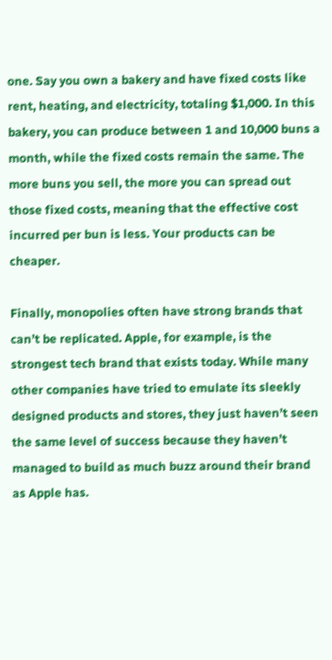one. Say you own a bakery and have fixed costs like rent, heating, and electricity, totaling $1,000. In this bakery, you can produce between 1 and 10,000 buns a month, while the fixed costs remain the same. The more buns you sell, the more you can spread out those fixed costs, meaning that the effective cost incurred per bun is less. Your products can be cheaper.

Finally, monopolies often have strong brands that can’t be replicated. Apple, for example, is the strongest tech brand that exists today. While many other companies have tried to emulate its sleekly designed products and stores, they just haven’t seen the same level of success because they haven’t managed to build as much buzz around their brand as Apple has.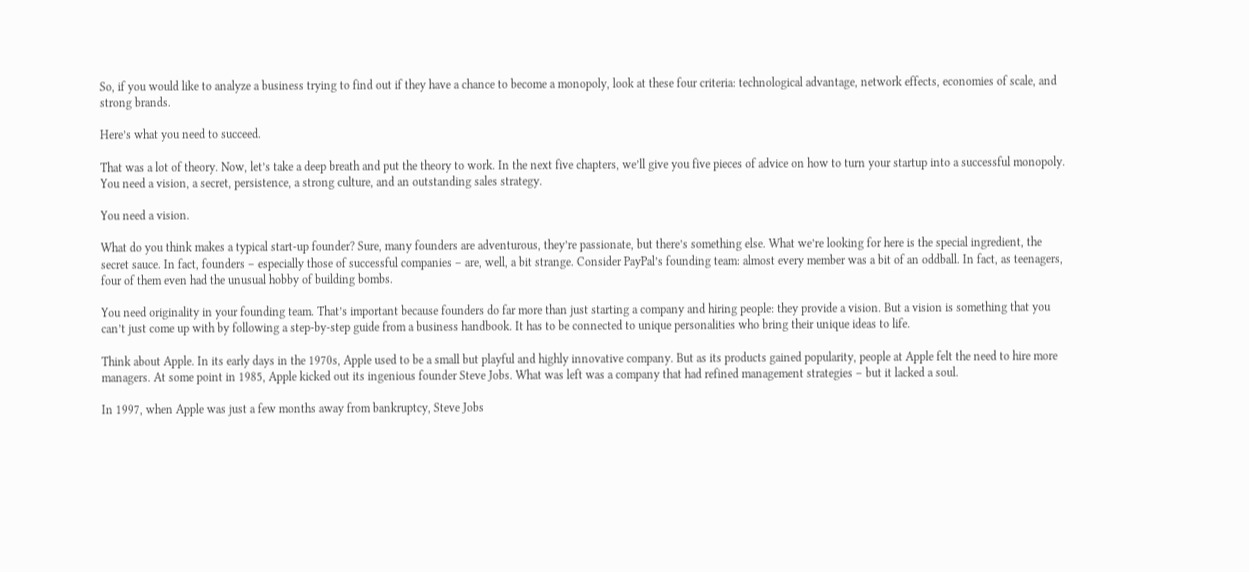So, if you would like to analyze a business trying to find out if they have a chance to become a monopoly, look at these four criteria: technological advantage, network effects, economies of scale, and strong brands.

Here’s what you need to succeed.

That was a lot of theory. Now, let’s take a deep breath and put the theory to work. In the next five chapters, we’ll give you five pieces of advice on how to turn your startup into a successful monopoly. You need a vision, a secret, persistence, a strong culture, and an outstanding sales strategy.

You need a vision.

What do you think makes a typical start-up founder? Sure, many founders are adventurous, they’re passionate, but there’s something else. What we’re looking for here is the special ingredient, the secret sauce. In fact, founders – especially those of successful companies – are, well, a bit strange. Consider PayPal’s founding team: almost every member was a bit of an oddball. In fact, as teenagers, four of them even had the unusual hobby of building bombs.

You need originality in your founding team. That’s important because founders do far more than just starting a company and hiring people: they provide a vision. But a vision is something that you can’t just come up with by following a step-by-step guide from a business handbook. It has to be connected to unique personalities who bring their unique ideas to life.

Think about Apple. In its early days in the 1970s, Apple used to be a small but playful and highly innovative company. But as its products gained popularity, people at Apple felt the need to hire more managers. At some point in 1985, Apple kicked out its ingenious founder Steve Jobs. What was left was a company that had refined management strategies – but it lacked a soul.

In 1997, when Apple was just a few months away from bankruptcy, Steve Jobs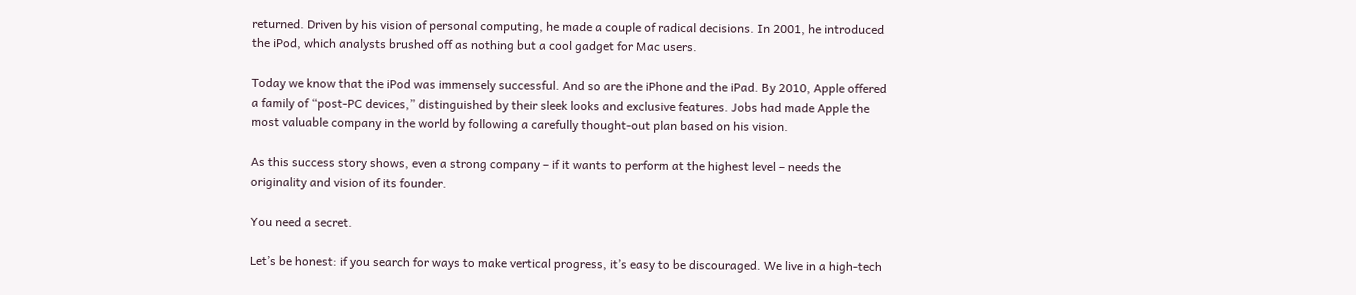returned. Driven by his vision of personal computing, he made a couple of radical decisions. In 2001, he introduced the iPod, which analysts brushed off as nothing but a cool gadget for Mac users.

Today we know that the iPod was immensely successful. And so are the iPhone and the iPad. By 2010, Apple offered a family of “post-PC devices,” distinguished by their sleek looks and exclusive features. Jobs had made Apple the most valuable company in the world by following a carefully thought-out plan based on his vision.

As this success story shows, even a strong company – if it wants to perform at the highest level – needs the originality and vision of its founder.

You need a secret.

Let’s be honest: if you search for ways to make vertical progress, it’s easy to be discouraged. We live in a high-tech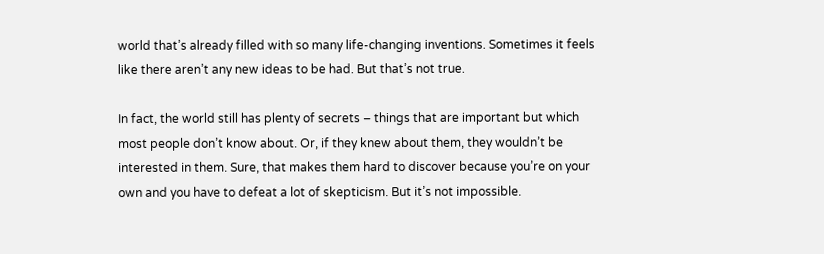world that’s already filled with so many life-changing inventions. Sometimes it feels like there aren’t any new ideas to be had. But that’s not true.

In fact, the world still has plenty of secrets – things that are important but which most people don’t know about. Or, if they knew about them, they wouldn’t be interested in them. Sure, that makes them hard to discover because you’re on your own and you have to defeat a lot of skepticism. But it’s not impossible.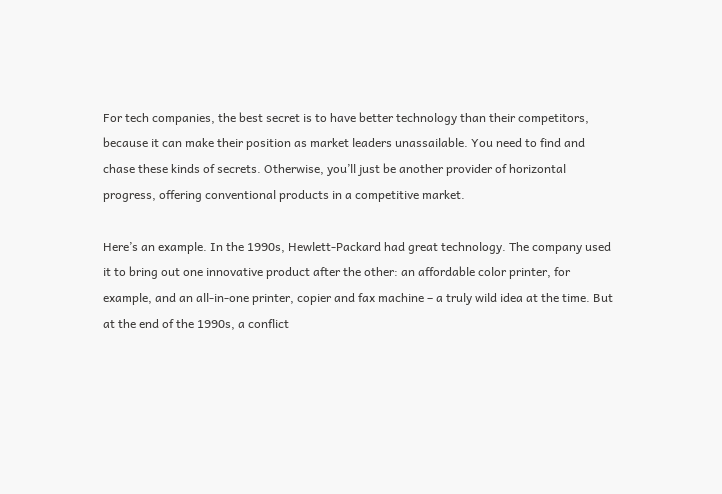For tech companies, the best secret is to have better technology than their competitors, because it can make their position as market leaders unassailable. You need to find and chase these kinds of secrets. Otherwise, you’ll just be another provider of horizontal progress, offering conventional products in a competitive market.

Here’s an example. In the 1990s, Hewlett-Packard had great technology. The company used it to bring out one innovative product after the other: an affordable color printer, for example, and an all-in-one printer, copier and fax machine – a truly wild idea at the time. But at the end of the 1990s, a conflict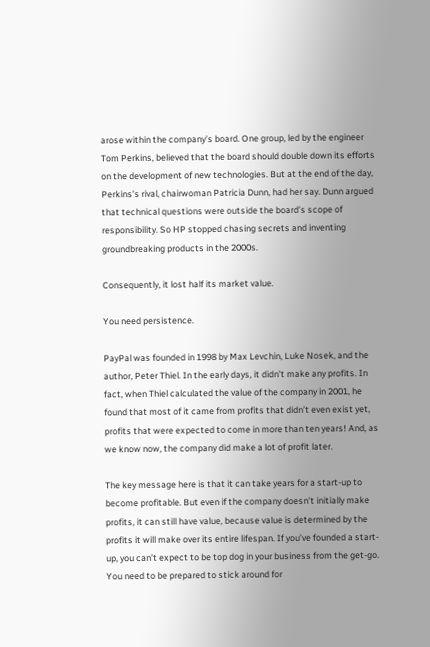arose within the company’s board. One group, led by the engineer Tom Perkins, believed that the board should double down its efforts on the development of new technologies. But at the end of the day, Perkins’s rival, chairwoman Patricia Dunn, had her say. Dunn argued that technical questions were outside the board’s scope of responsibility. So HP stopped chasing secrets and inventing groundbreaking products in the 2000s.

Consequently, it lost half its market value.

You need persistence.

PayPal was founded in 1998 by Max Levchin, Luke Nosek, and the author, Peter Thiel. In the early days, it didn’t make any profits. In fact, when Thiel calculated the value of the company in 2001, he found that most of it came from profits that didn’t even exist yet, profits that were expected to come in more than ten years! And, as we know now, the company did make a lot of profit later.

The key message here is that it can take years for a start-up to become profitable. But even if the company doesn’t initially make profits, it can still have value, because value is determined by the profits it will make over its entire lifespan. If you’ve founded a start-up, you can’t expect to be top dog in your business from the get-go. You need to be prepared to stick around for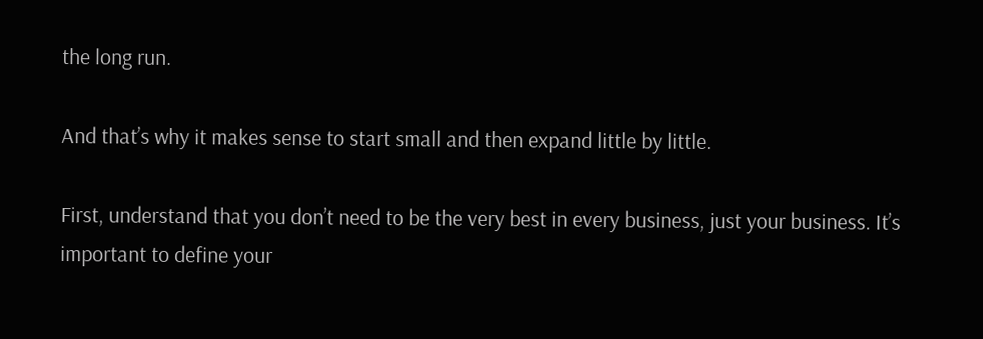the long run.

And that’s why it makes sense to start small and then expand little by little.

First, understand that you don’t need to be the very best in every business, just your business. It’s important to define your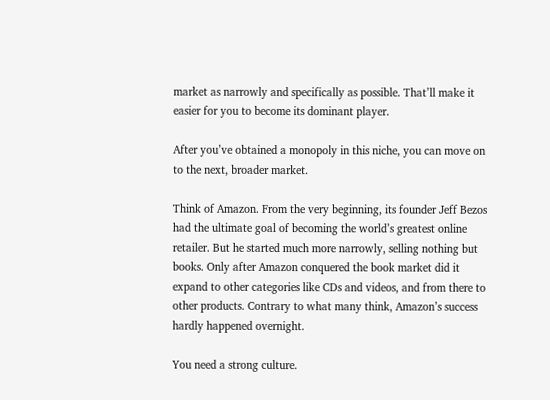market as narrowly and specifically as possible. That’ll make it easier for you to become its dominant player.

After you’ve obtained a monopoly in this niche, you can move on to the next, broader market.

Think of Amazon. From the very beginning, its founder Jeff Bezos had the ultimate goal of becoming the world’s greatest online retailer. But he started much more narrowly, selling nothing but books. Only after Amazon conquered the book market did it expand to other categories like CDs and videos, and from there to other products. Contrary to what many think, Amazon’s success hardly happened overnight.

You need a strong culture.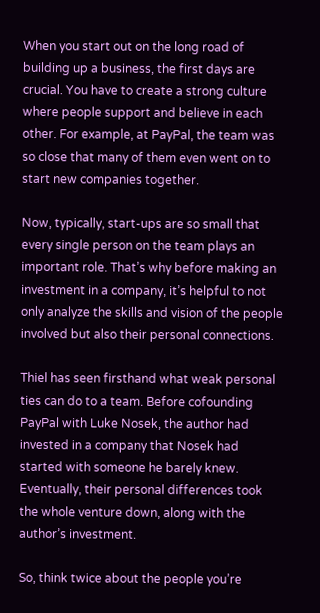When you start out on the long road of building up a business, the first days are crucial. You have to create a strong culture where people support and believe in each other. For example, at PayPal, the team was so close that many of them even went on to start new companies together.

Now, typically, start-ups are so small that every single person on the team plays an important role. That’s why before making an investment in a company, it’s helpful to not only analyze the skills and vision of the people involved but also their personal connections.

Thiel has seen firsthand what weak personal ties can do to a team. Before cofounding PayPal with Luke Nosek, the author had invested in a company that Nosek had started with someone he barely knew. Eventually, their personal differences took the whole venture down, along with the author’s investment.

So, think twice about the people you’re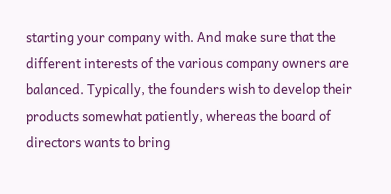starting your company with. And make sure that the different interests of the various company owners are balanced. Typically, the founders wish to develop their products somewhat patiently, whereas the board of directors wants to bring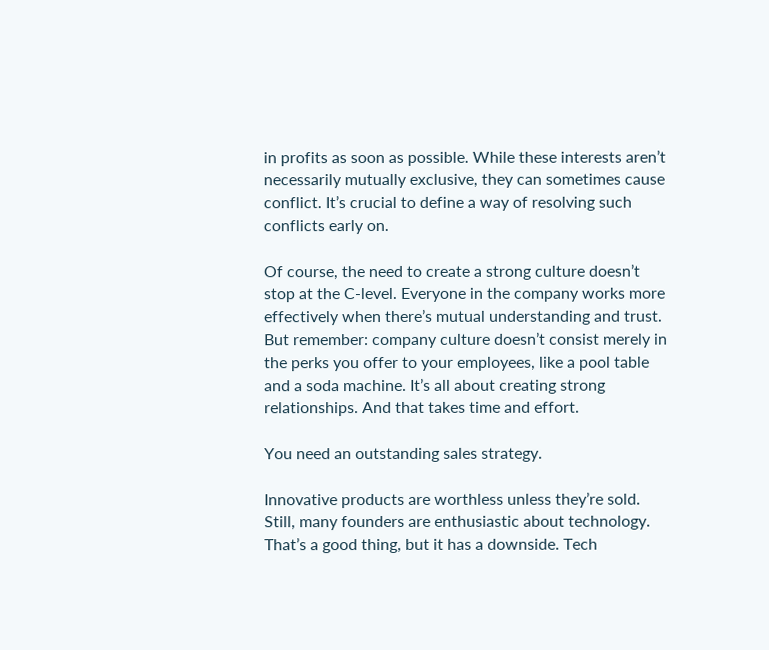in profits as soon as possible. While these interests aren’t necessarily mutually exclusive, they can sometimes cause conflict. It’s crucial to define a way of resolving such conflicts early on.

Of course, the need to create a strong culture doesn’t stop at the C-level. Everyone in the company works more effectively when there’s mutual understanding and trust. But remember: company culture doesn’t consist merely in the perks you offer to your employees, like a pool table and a soda machine. It’s all about creating strong relationships. And that takes time and effort.

You need an outstanding sales strategy.

Innovative products are worthless unless they’re sold. Still, many founders are enthusiastic about technology. That’s a good thing, but it has a downside. Tech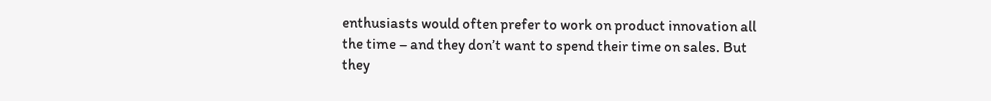enthusiasts would often prefer to work on product innovation all the time – and they don’t want to spend their time on sales. But they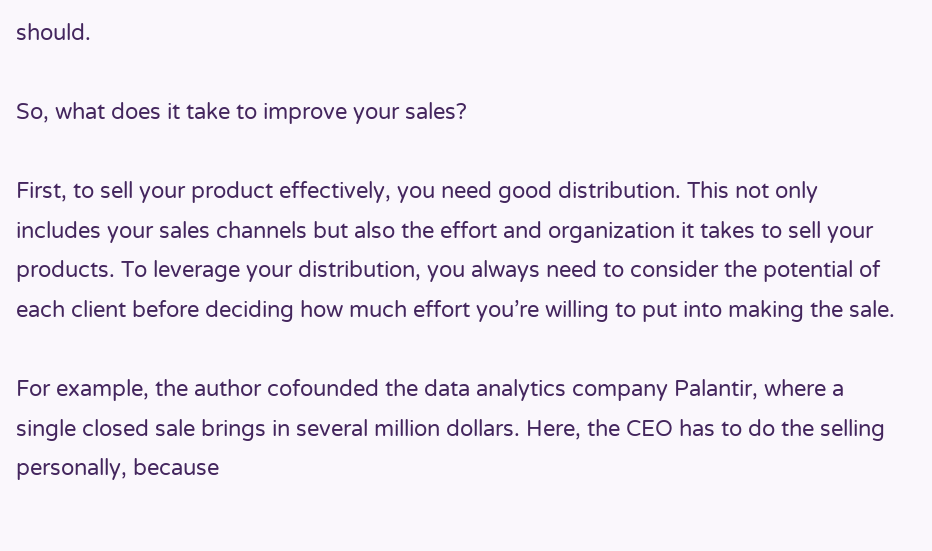should.

So, what does it take to improve your sales?

First, to sell your product effectively, you need good distribution. This not only includes your sales channels but also the effort and organization it takes to sell your products. To leverage your distribution, you always need to consider the potential of each client before deciding how much effort you’re willing to put into making the sale.

For example, the author cofounded the data analytics company Palantir, where a single closed sale brings in several million dollars. Here, the CEO has to do the selling personally, because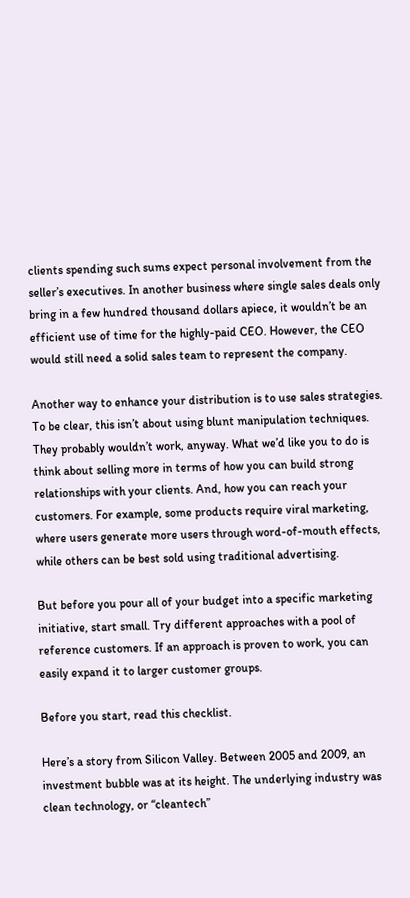clients spending such sums expect personal involvement from the seller’s executives. In another business where single sales deals only bring in a few hundred thousand dollars apiece, it wouldn’t be an efficient use of time for the highly-paid CEO. However, the CEO would still need a solid sales team to represent the company.

Another way to enhance your distribution is to use sales strategies. To be clear, this isn’t about using blunt manipulation techniques. They probably wouldn’t work, anyway. What we’d like you to do is think about selling more in terms of how you can build strong relationships with your clients. And, how you can reach your customers. For example, some products require viral marketing, where users generate more users through word-of-mouth effects, while others can be best sold using traditional advertising.

But before you pour all of your budget into a specific marketing initiative, start small. Try different approaches with a pool of reference customers. If an approach is proven to work, you can easily expand it to larger customer groups.

Before you start, read this checklist.

Here’s a story from Silicon Valley. Between 2005 and 2009, an investment bubble was at its height. The underlying industry was clean technology, or “cleantech”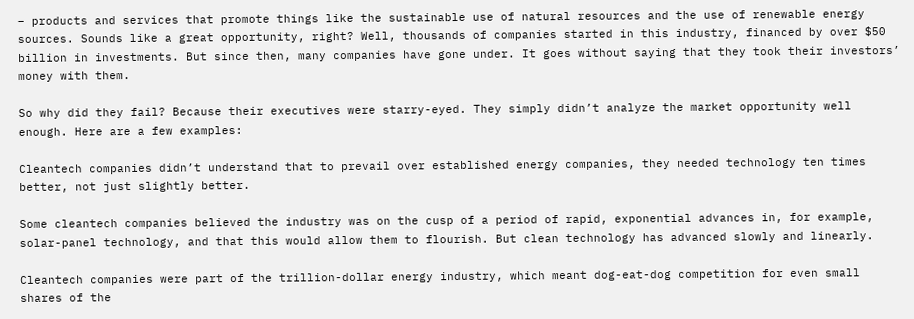– products and services that promote things like the sustainable use of natural resources and the use of renewable energy sources. Sounds like a great opportunity, right? Well, thousands of companies started in this industry, financed by over $50 billion in investments. But since then, many companies have gone under. It goes without saying that they took their investors’ money with them.

So why did they fail? Because their executives were starry-eyed. They simply didn’t analyze the market opportunity well enough. Here are a few examples:

Cleantech companies didn’t understand that to prevail over established energy companies, they needed technology ten times better, not just slightly better.

Some cleantech companies believed the industry was on the cusp of a period of rapid, exponential advances in, for example, solar-panel technology, and that this would allow them to flourish. But clean technology has advanced slowly and linearly.

Cleantech companies were part of the trillion-dollar energy industry, which meant dog-eat-dog competition for even small shares of the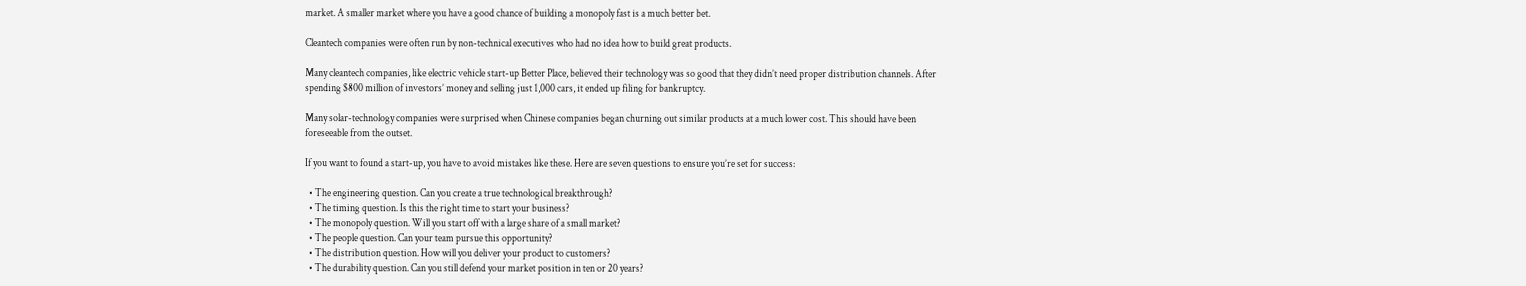market. A smaller market where you have a good chance of building a monopoly fast is a much better bet.

Cleantech companies were often run by non-technical executives who had no idea how to build great products.

Many cleantech companies, like electric vehicle start-up Better Place, believed their technology was so good that they didn’t need proper distribution channels. After spending $800 million of investors’ money and selling just 1,000 cars, it ended up filing for bankruptcy.

Many solar-technology companies were surprised when Chinese companies began churning out similar products at a much lower cost. This should have been foreseeable from the outset.

If you want to found a start-up, you have to avoid mistakes like these. Here are seven questions to ensure you’re set for success:

  • The engineering question. Can you create a true technological breakthrough?
  • The timing question. Is this the right time to start your business?
  • The monopoly question. Will you start off with a large share of a small market?
  • The people question. Can your team pursue this opportunity?
  • The distribution question. How will you deliver your product to customers?
  • The durability question. Can you still defend your market position in ten or 20 years?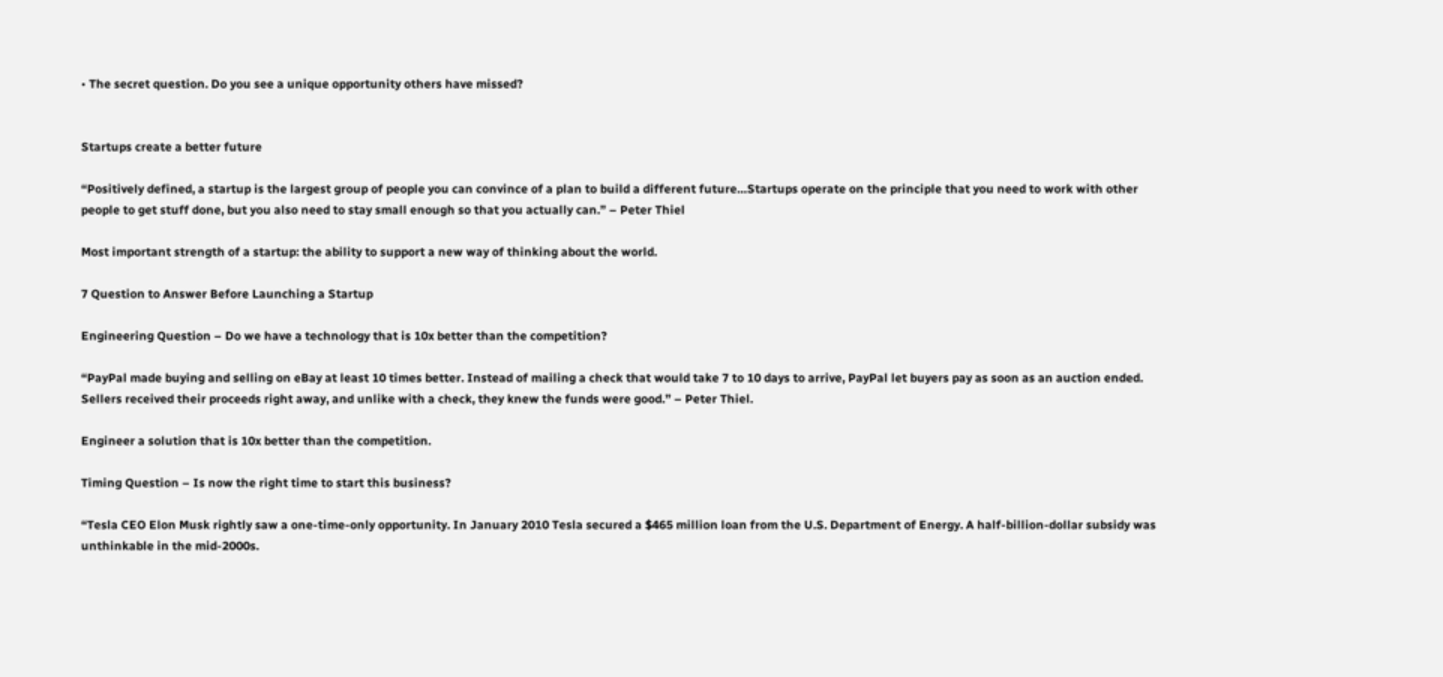• The secret question. Do you see a unique opportunity others have missed?


Startups create a better future

“Positively defined, a startup is the largest group of people you can convince of a plan to build a different future…Startups operate on the principle that you need to work with other people to get stuff done, but you also need to stay small enough so that you actually can.” – Peter Thiel

Most important strength of a startup: the ability to support a new way of thinking about the world.

7 Question to Answer Before Launching a Startup

Engineering Question – Do we have a technology that is 10x better than the competition?

“PayPal made buying and selling on eBay at least 10 times better. Instead of mailing a check that would take 7 to 10 days to arrive, PayPal let buyers pay as soon as an auction ended. Sellers received their proceeds right away, and unlike with a check, they knew the funds were good.” – Peter Thiel.

Engineer a solution that is 10x better than the competition.

Timing Question – Is now the right time to start this business?

“Tesla CEO Elon Musk rightly saw a one-time-only opportunity. In January 2010 Tesla secured a $465 million loan from the U.S. Department of Energy. A half-billion-dollar subsidy was unthinkable in the mid-2000s.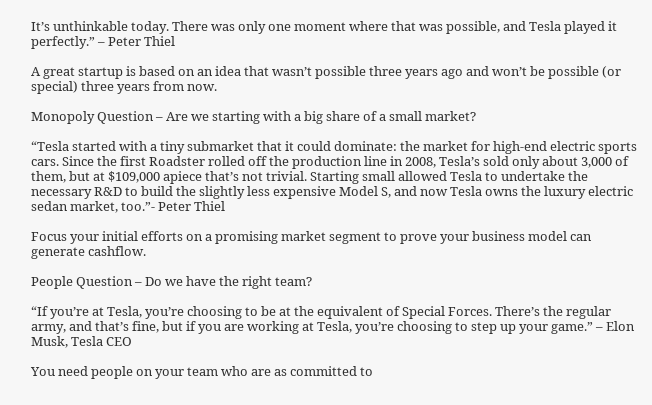It’s unthinkable today. There was only one moment where that was possible, and Tesla played it perfectly.” – Peter Thiel

A great startup is based on an idea that wasn’t possible three years ago and won’t be possible (or special) three years from now.

Monopoly Question – Are we starting with a big share of a small market?

“Tesla started with a tiny submarket that it could dominate: the market for high-end electric sports cars. Since the first Roadster rolled off the production line in 2008, Tesla’s sold only about 3,000 of them, but at $109,000 apiece that’s not trivial. Starting small allowed Tesla to undertake the necessary R&D to build the slightly less expensive Model S, and now Tesla owns the luxury electric sedan market, too.”- Peter Thiel

Focus your initial efforts on a promising market segment to prove your business model can generate cashflow.

People Question – Do we have the right team?

“If you’re at Tesla, you’re choosing to be at the equivalent of Special Forces. There’s the regular army, and that’s fine, but if you are working at Tesla, you’re choosing to step up your game.” – Elon Musk, Tesla CEO

You need people on your team who are as committed to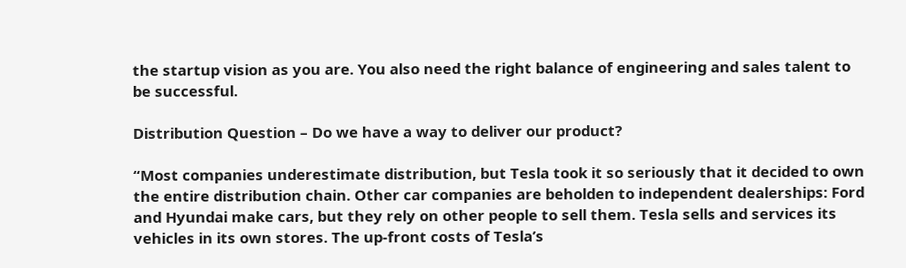the startup vision as you are. You also need the right balance of engineering and sales talent to be successful.

Distribution Question – Do we have a way to deliver our product?

“Most companies underestimate distribution, but Tesla took it so seriously that it decided to own the entire distribution chain. Other car companies are beholden to independent dealerships: Ford and Hyundai make cars, but they rely on other people to sell them. Tesla sells and services its vehicles in its own stores. The up-front costs of Tesla’s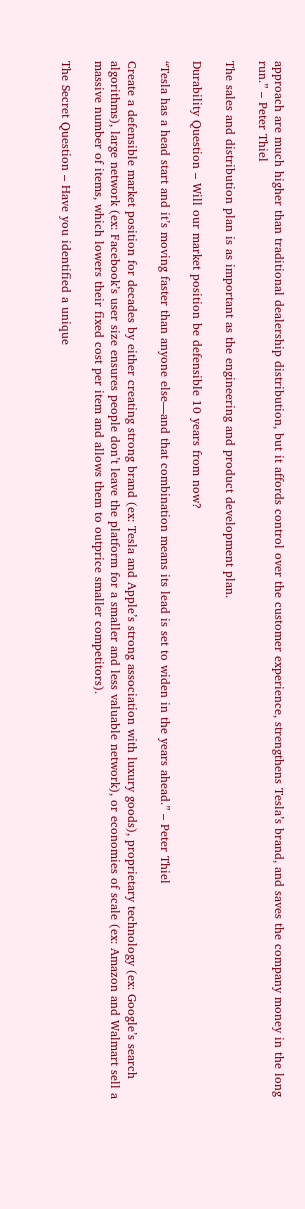approach are much higher than traditional dealership distribution, but it affords control over the customer experience, strengthens Tesla’s brand, and saves the company money in the long run.” – Peter Thiel

The sales and distribution plan is as important as the engineering and product development plan.

Durability Question – Will our market position be defensible 10 years from now?

“Tesla has a head start and it’s moving faster than anyone else—and that combination means its lead is set to widen in the years ahead.” – Peter Thiel

Create a defensible market position for decades by either creating strong brand (ex: Tesla and Apple’s strong association with luxury goods), proprietary technology (ex: Google’s search algorithms), large network (ex: Facebook’s user size ensures people don’t leave the platform for a smaller and less valuable network), or economies of scale (ex: Amazon and Walmart sell a massive number of items, which lowers their fixed cost per item and allows them to outprice smaller competitors).

The Secret Question – Have you identified a unique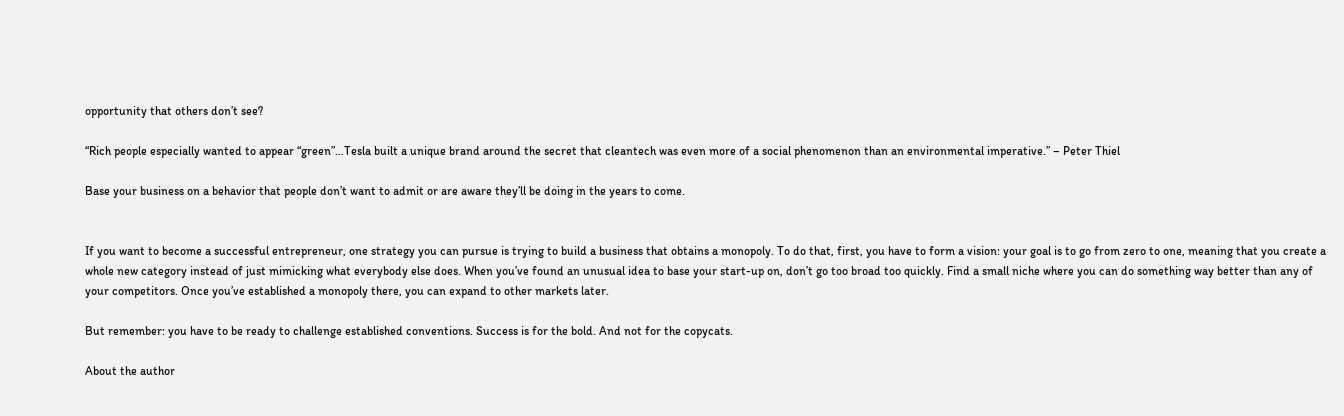opportunity that others don’t see?

“Rich people especially wanted to appear “green”…Tesla built a unique brand around the secret that cleantech was even more of a social phenomenon than an environmental imperative.” – Peter Thiel

Base your business on a behavior that people don’t want to admit or are aware they’ll be doing in the years to come.


If you want to become a successful entrepreneur, one strategy you can pursue is trying to build a business that obtains a monopoly. To do that, first, you have to form a vision: your goal is to go from zero to one, meaning that you create a whole new category instead of just mimicking what everybody else does. When you’ve found an unusual idea to base your start-up on, don’t go too broad too quickly. Find a small niche where you can do something way better than any of your competitors. Once you’ve established a monopoly there, you can expand to other markets later.

But remember: you have to be ready to challenge established conventions. Success is for the bold. And not for the copycats.

About the author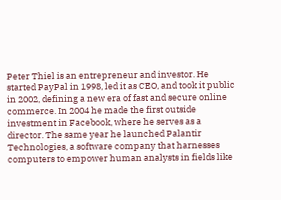Peter Thiel is an entrepreneur and investor. He started PayPal in 1998, led it as CEO, and took it public in 2002, defining a new era of fast and secure online commerce. In 2004 he made the first outside investment in Facebook, where he serves as a director. The same year he launched Palantir Technologies, a software company that harnesses computers to empower human analysts in fields like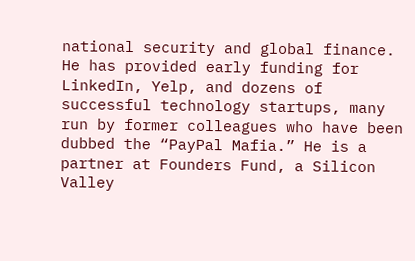national security and global finance. He has provided early funding for LinkedIn, Yelp, and dozens of successful technology startups, many run by former colleagues who have been dubbed the “PayPal Mafia.” He is a partner at Founders Fund, a Silicon Valley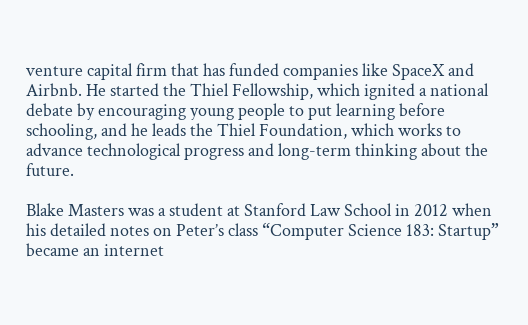venture capital firm that has funded companies like SpaceX and Airbnb. He started the Thiel Fellowship, which ignited a national debate by encouraging young people to put learning before schooling, and he leads the Thiel Foundation, which works to advance technological progress and long-term thinking about the future.

Blake Masters was a student at Stanford Law School in 2012 when his detailed notes on Peter’s class “Computer Science 183: Startup” became an internet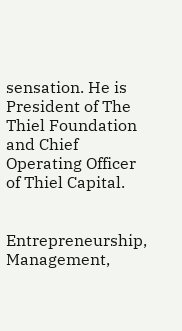sensation. He is President of The Thiel Foundation and Chief Operating Officer of Thiel Capital.


Entrepreneurship, Management,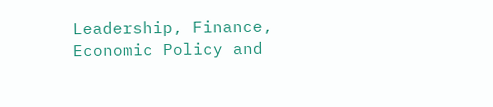Leadership, Finance, Economic Policy and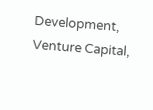Development, Venture Capital,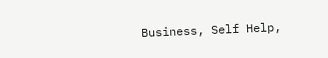Business, Self Help,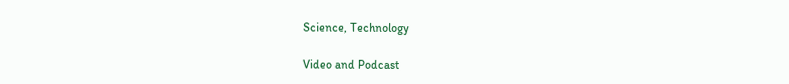Science, Technology

Video and Podcast